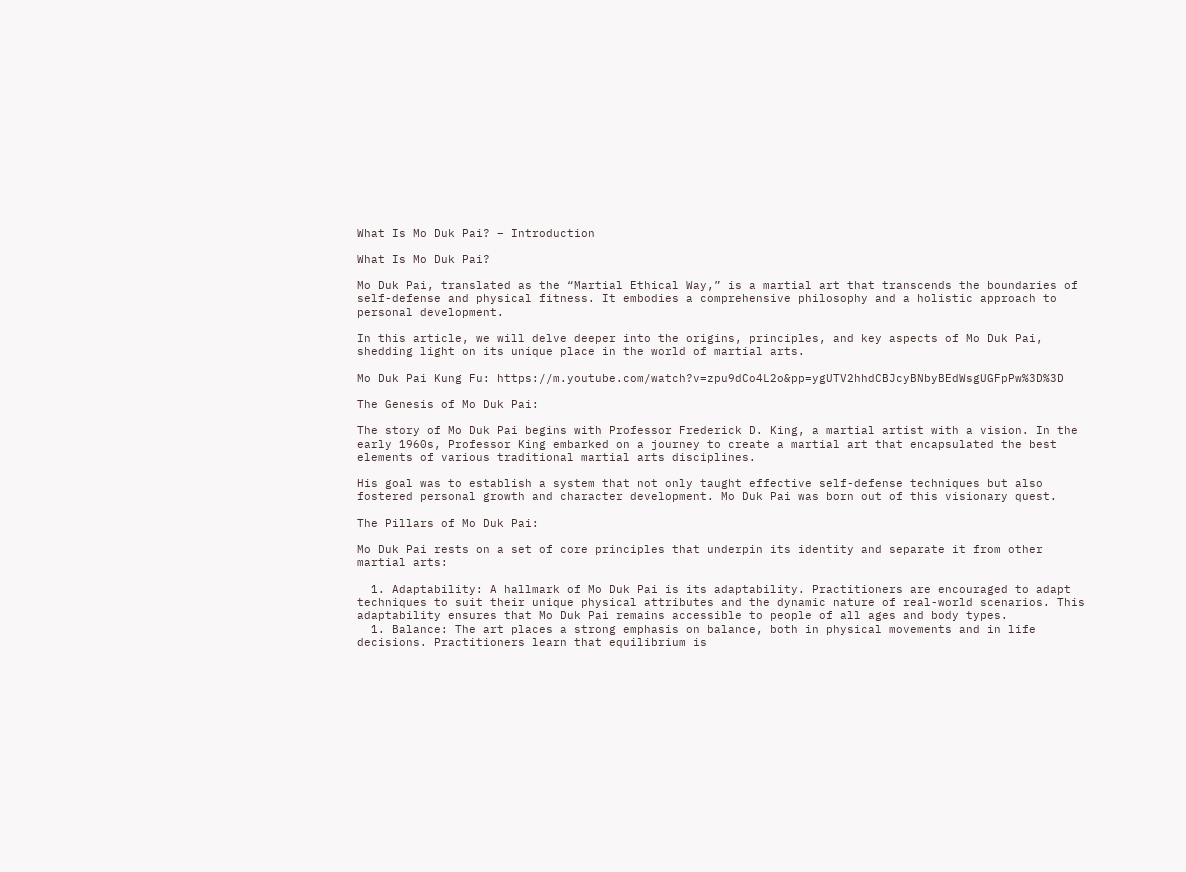What Is Mo Duk Pai? – Introduction

What Is Mo Duk Pai?

Mo Duk Pai, translated as the “Martial Ethical Way,” is a martial art that transcends the boundaries of self-defense and physical fitness. It embodies a comprehensive philosophy and a holistic approach to personal development.

In this article, we will delve deeper into the origins, principles, and key aspects of Mo Duk Pai, shedding light on its unique place in the world of martial arts.

Mo Duk Pai Kung Fu: https://m.youtube.com/watch?v=zpu9dCo4L2o&pp=ygUTV2hhdCBJcyBNbyBEdWsgUGFpPw%3D%3D

The Genesis of Mo Duk Pai:

The story of Mo Duk Pai begins with Professor Frederick D. King, a martial artist with a vision. In the early 1960s, Professor King embarked on a journey to create a martial art that encapsulated the best elements of various traditional martial arts disciplines.

His goal was to establish a system that not only taught effective self-defense techniques but also fostered personal growth and character development. Mo Duk Pai was born out of this visionary quest.

The Pillars of Mo Duk Pai:

Mo Duk Pai rests on a set of core principles that underpin its identity and separate it from other martial arts:

  1. Adaptability: A hallmark of Mo Duk Pai is its adaptability. Practitioners are encouraged to adapt techniques to suit their unique physical attributes and the dynamic nature of real-world scenarios. This adaptability ensures that Mo Duk Pai remains accessible to people of all ages and body types.
  1. Balance: The art places a strong emphasis on balance, both in physical movements and in life decisions. Practitioners learn that equilibrium is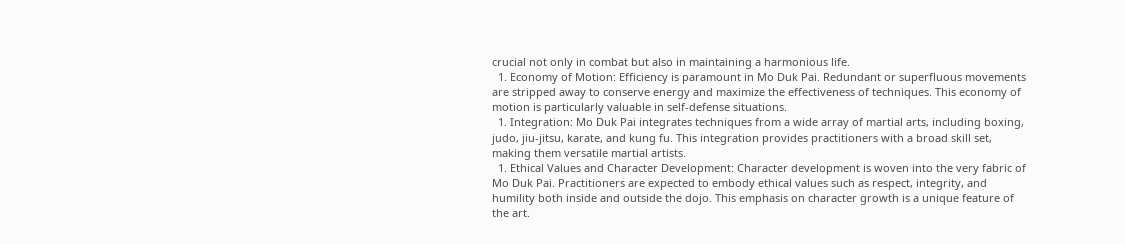crucial not only in combat but also in maintaining a harmonious life.
  1. Economy of Motion: Efficiency is paramount in Mo Duk Pai. Redundant or superfluous movements are stripped away to conserve energy and maximize the effectiveness of techniques. This economy of motion is particularly valuable in self-defense situations.
  1. Integration: Mo Duk Pai integrates techniques from a wide array of martial arts, including boxing, judo, jiu-jitsu, karate, and kung fu. This integration provides practitioners with a broad skill set, making them versatile martial artists.
  1. Ethical Values and Character Development: Character development is woven into the very fabric of Mo Duk Pai. Practitioners are expected to embody ethical values such as respect, integrity, and humility both inside and outside the dojo. This emphasis on character growth is a unique feature of the art.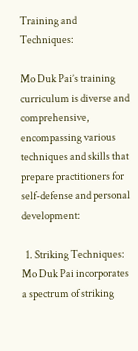Training and Techniques:

Mo Duk Pai’s training curriculum is diverse and comprehensive, encompassing various techniques and skills that prepare practitioners for self-defense and personal development:

  1. Striking Techniques: Mo Duk Pai incorporates a spectrum of striking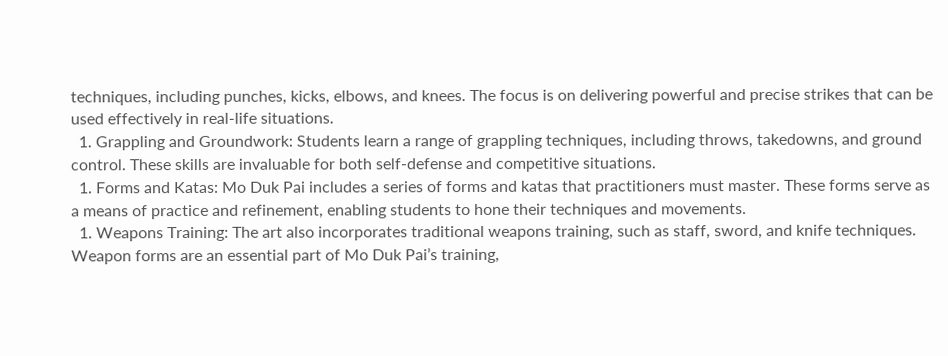techniques, including punches, kicks, elbows, and knees. The focus is on delivering powerful and precise strikes that can be used effectively in real-life situations.
  1. Grappling and Groundwork: Students learn a range of grappling techniques, including throws, takedowns, and ground control. These skills are invaluable for both self-defense and competitive situations.
  1. Forms and Katas: Mo Duk Pai includes a series of forms and katas that practitioners must master. These forms serve as a means of practice and refinement, enabling students to hone their techniques and movements.
  1. Weapons Training: The art also incorporates traditional weapons training, such as staff, sword, and knife techniques. Weapon forms are an essential part of Mo Duk Pai’s training,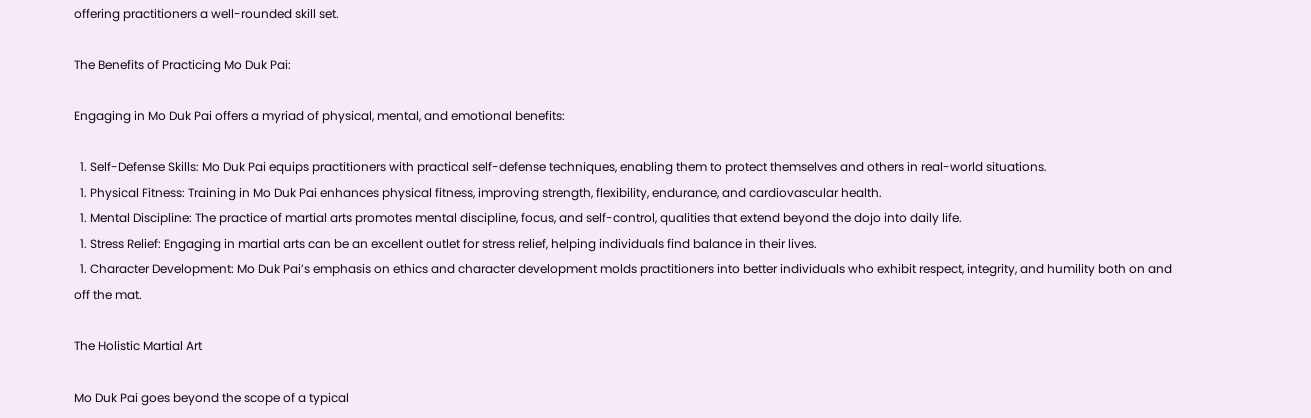offering practitioners a well-rounded skill set.

The Benefits of Practicing Mo Duk Pai:

Engaging in Mo Duk Pai offers a myriad of physical, mental, and emotional benefits:

  1. Self-Defense Skills: Mo Duk Pai equips practitioners with practical self-defense techniques, enabling them to protect themselves and others in real-world situations.
  1. Physical Fitness: Training in Mo Duk Pai enhances physical fitness, improving strength, flexibility, endurance, and cardiovascular health.
  1. Mental Discipline: The practice of martial arts promotes mental discipline, focus, and self-control, qualities that extend beyond the dojo into daily life.
  1. Stress Relief: Engaging in martial arts can be an excellent outlet for stress relief, helping individuals find balance in their lives.
  1. Character Development: Mo Duk Pai’s emphasis on ethics and character development molds practitioners into better individuals who exhibit respect, integrity, and humility both on and off the mat.

The Holistic Martial Art

Mo Duk Pai goes beyond the scope of a typical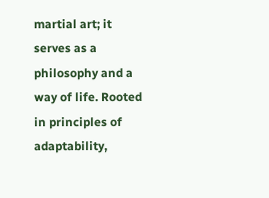martial art; it serves as a philosophy and a way of life. Rooted in principles of adaptability,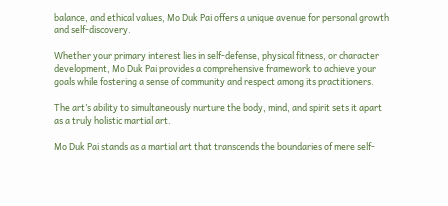balance, and ethical values, Mo Duk Pai offers a unique avenue for personal growth and self-discovery.

Whether your primary interest lies in self-defense, physical fitness, or character development, Mo Duk Pai provides a comprehensive framework to achieve your goals while fostering a sense of community and respect among its practitioners.

The art’s ability to simultaneously nurture the body, mind, and spirit sets it apart as a truly holistic martial art.

Mo Duk Pai stands as a martial art that transcends the boundaries of mere self-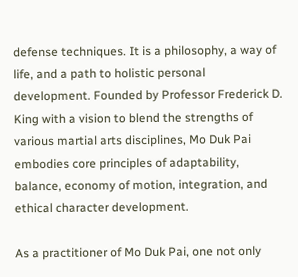defense techniques. It is a philosophy, a way of life, and a path to holistic personal development. Founded by Professor Frederick D. King with a vision to blend the strengths of various martial arts disciplines, Mo Duk Pai embodies core principles of adaptability, balance, economy of motion, integration, and ethical character development.

As a practitioner of Mo Duk Pai, one not only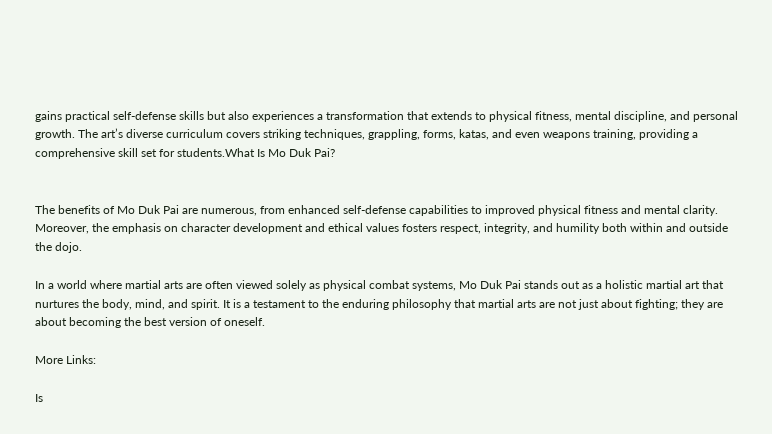gains practical self-defense skills but also experiences a transformation that extends to physical fitness, mental discipline, and personal growth. The art’s diverse curriculum covers striking techniques, grappling, forms, katas, and even weapons training, providing a comprehensive skill set for students.What Is Mo Duk Pai?


The benefits of Mo Duk Pai are numerous, from enhanced self-defense capabilities to improved physical fitness and mental clarity. Moreover, the emphasis on character development and ethical values fosters respect, integrity, and humility both within and outside the dojo.

In a world where martial arts are often viewed solely as physical combat systems, Mo Duk Pai stands out as a holistic martial art that nurtures the body, mind, and spirit. It is a testament to the enduring philosophy that martial arts are not just about fighting; they are about becoming the best version of oneself.

More Links:

Is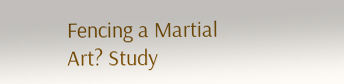Fencing a Martial Art? Study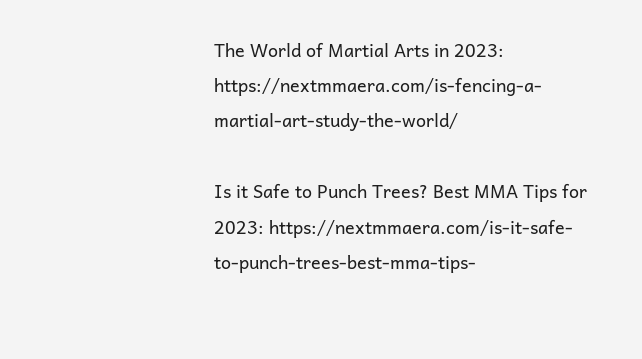The World of Martial Arts in 2023: https://nextmmaera.com/is-fencing-a-martial-art-study-the-world/

Is it Safe to Punch Trees? Best MMA Tips for 2023: https://nextmmaera.com/is-it-safe-to-punch-trees-best-mma-tips-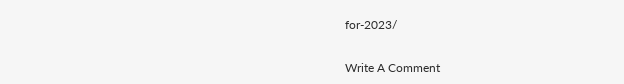for-2023/


Write A Comment